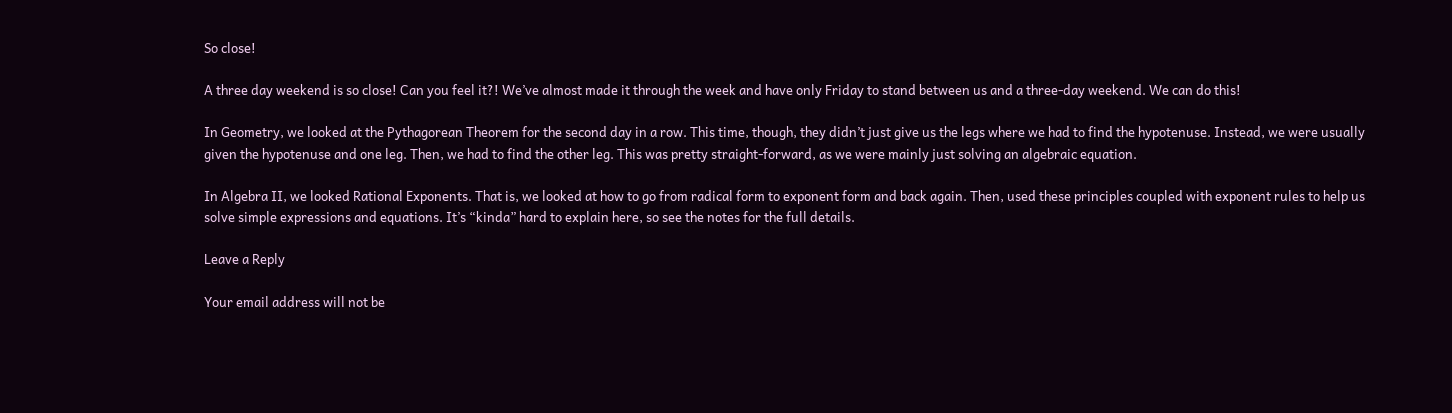So close!

A three day weekend is so close! Can you feel it?! We’ve almost made it through the week and have only Friday to stand between us and a three-day weekend. We can do this!

In Geometry, we looked at the Pythagorean Theorem for the second day in a row. This time, though, they didn’t just give us the legs where we had to find the hypotenuse. Instead, we were usually given the hypotenuse and one leg. Then, we had to find the other leg. This was pretty straight-forward, as we were mainly just solving an algebraic equation.

In Algebra II, we looked Rational Exponents. That is, we looked at how to go from radical form to exponent form and back again. Then, used these principles coupled with exponent rules to help us solve simple expressions and equations. It’s “kinda” hard to explain here, so see the notes for the full details.

Leave a Reply

Your email address will not be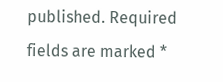published. Required fields are marked *